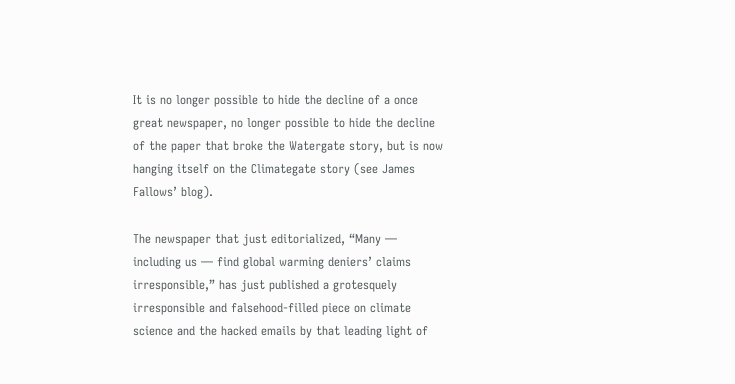It is no longer possible to hide the decline of a once great newspaper, no longer possible to hide the decline of the paper that broke the Watergate story, but is now hanging itself on the Climategate story (see James Fallows’ blog).

The newspaper that just editorialized, “Many — including us — find global warming deniers’ claims irresponsible,” has just published a grotesquely irresponsible and falsehood-filled piece on climate science and the hacked emails by that leading light of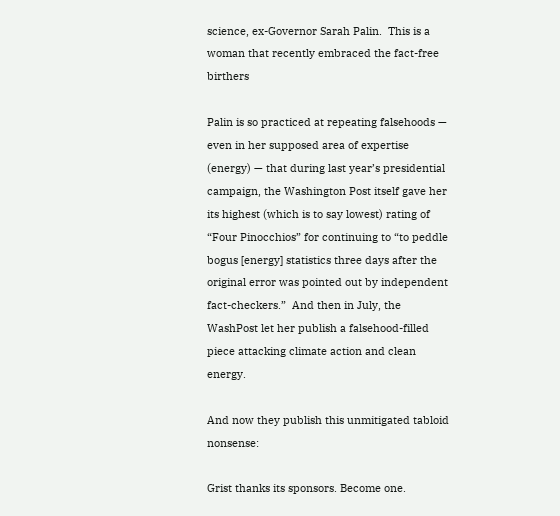science, ex-Governor Sarah Palin.  This is a woman that recently embraced the fact-free birthers

Palin is so practiced at repeating falsehoods — even in her supposed area of expertise (energy) — that during last year’s presidential campaign, the Washington Post itself gave her its highest (which is to say lowest) rating of “Four Pinocchios” for continuing to “to peddle bogus [energy] statistics three days after the original error was pointed out by independent fact-checkers.”  And then in July, the WashPost let her publish a falsehood-filled piece attacking climate action and clean energy.

And now they publish this unmitigated tabloid nonsense:

Grist thanks its sponsors. Become one.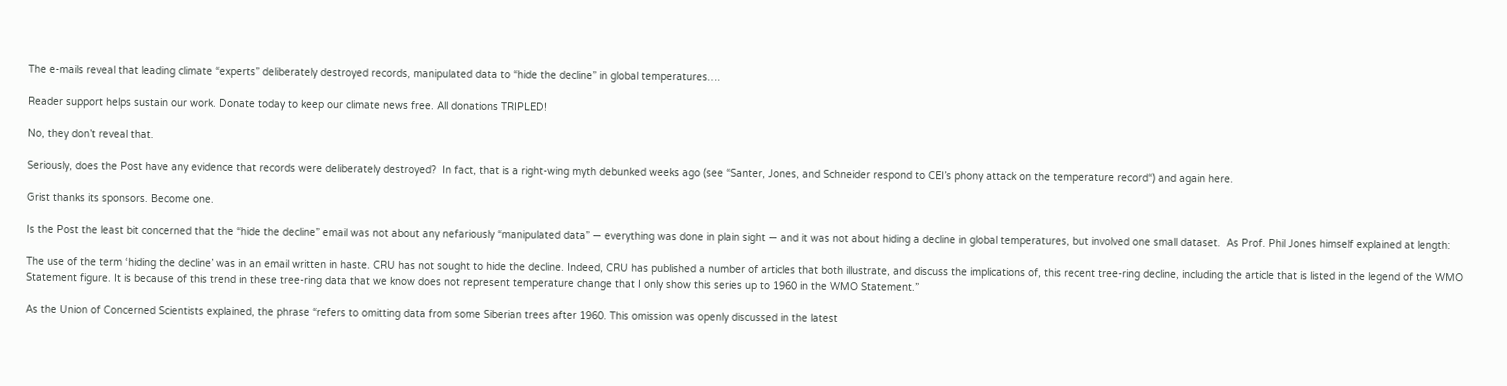The e-mails reveal that leading climate “experts” deliberately destroyed records, manipulated data to “hide the decline” in global temperatures….

Reader support helps sustain our work. Donate today to keep our climate news free. All donations TRIPLED!

No, they don’t reveal that.

Seriously, does the Post have any evidence that records were deliberately destroyed?  In fact, that is a right-wing myth debunked weeks ago (see “Santer, Jones, and Schneider respond to CEI’s phony attack on the temperature record“) and again here.

Grist thanks its sponsors. Become one.

Is the Post the least bit concerned that the “hide the decline” email was not about any nefariously “manipulated data” — everything was done in plain sight — and it was not about hiding a decline in global temperatures, but involved one small dataset.  As Prof. Phil Jones himself explained at length:

The use of the term ‘hiding the decline’ was in an email written in haste. CRU has not sought to hide the decline. Indeed, CRU has published a number of articles that both illustrate, and discuss the implications of, this recent tree-ring decline, including the article that is listed in the legend of the WMO Statement figure. It is because of this trend in these tree-ring data that we know does not represent temperature change that I only show this series up to 1960 in the WMO Statement.”

As the Union of Concerned Scientists explained, the phrase “refers to omitting data from some Siberian trees after 1960. This omission was openly discussed in the latest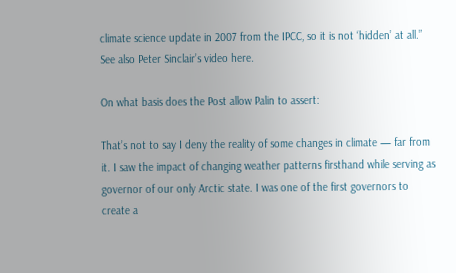climate science update in 2007 from the IPCC, so it is not ‘hidden’ at all.”  See also Peter Sinclair’s video here.

On what basis does the Post allow Palin to assert:

That’s not to say I deny the reality of some changes in climate — far from it. I saw the impact of changing weather patterns firsthand while serving as governor of our only Arctic state. I was one of the first governors to create a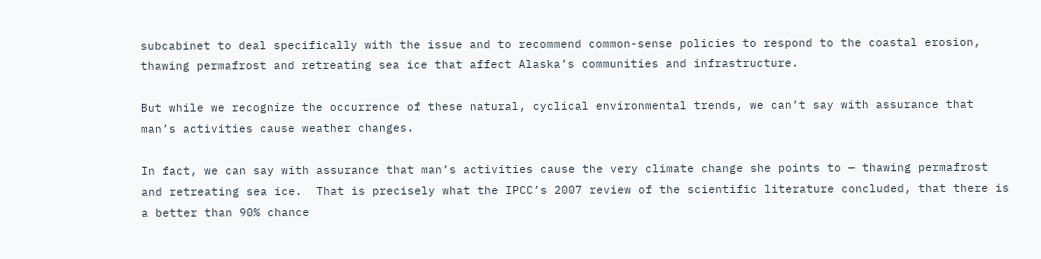subcabinet to deal specifically with the issue and to recommend common-sense policies to respond to the coastal erosion, thawing permafrost and retreating sea ice that affect Alaska’s communities and infrastructure.

But while we recognize the occurrence of these natural, cyclical environmental trends, we can’t say with assurance that man’s activities cause weather changes.

In fact, we can say with assurance that man’s activities cause the very climate change she points to — thawing permafrost and retreating sea ice.  That is precisely what the IPCC’s 2007 review of the scientific literature concluded, that there is a better than 90% chance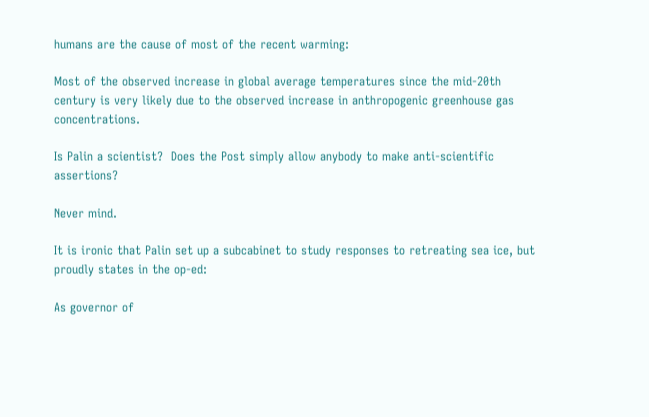humans are the cause of most of the recent warming:

Most of the observed increase in global average temperatures since the mid-20th century is very likely due to the observed increase in anthropogenic greenhouse gas concentrations.

Is Palin a scientist?  Does the Post simply allow anybody to make anti-scientific assertions?

Never mind.

It is ironic that Palin set up a subcabinet to study responses to retreating sea ice, but proudly states in the op-ed:

As governor of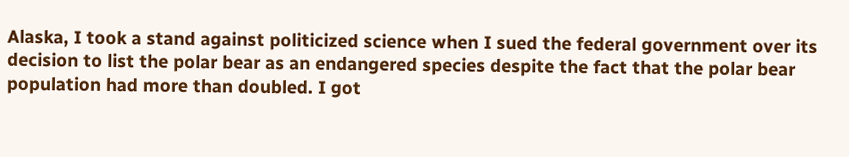Alaska, I took a stand against politicized science when I sued the federal government over its decision to list the polar bear as an endangered species despite the fact that the polar bear population had more than doubled. I got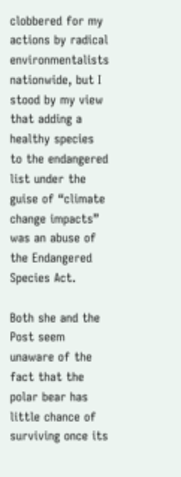clobbered for my actions by radical environmentalists nationwide, but I stood by my view that adding a healthy species to the endangered list under the guise of “climate change impacts” was an abuse of the Endangered Species Act.

Both she and the Post seem unaware of the fact that the polar bear has little chance of surviving once its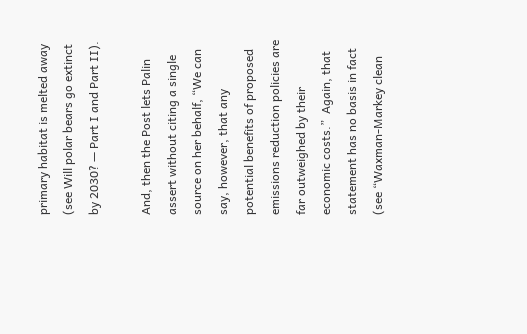primary habitat is melted away (see Will polar bears go extinct by 2030? — Part I and Part II).

And, then the Post lets Palin assert without citing a single source on her behalf, “We can say, however, that any potential benefits of proposed emissions reduction policies are far outweighed by their economic costs.”  Again, that statement has no basis in fact (see “Waxman-Markey clean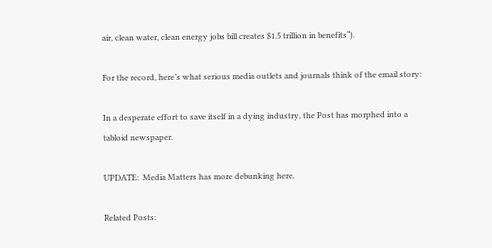air, clean water, clean energy jobs bill creates $1.5 trillion in benefits“).

For the record, here’s what serious media outlets and journals think of the email story:

In a desperate effort to save itself in a dying industry, the Post has morphed into a tabloid newspaper.

UPDATE:  Media Matters has more debunking here.

Related Posts: